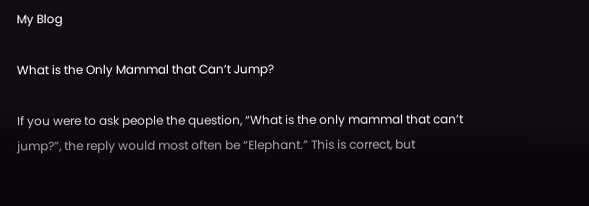My Blog

What is the Only Mammal that Can’t Jump?

If you were to ask people the question, “What is the only mammal that can’t jump?”, the reply would most often be “Elephant.” This is correct, but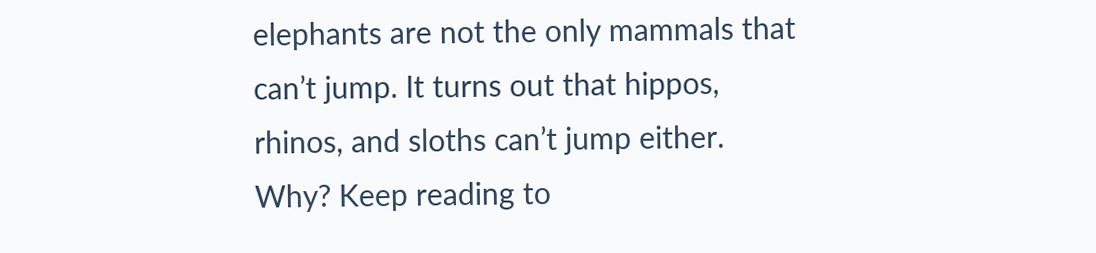elephants are not the only mammals that can’t jump. It turns out that hippos, rhinos, and sloths can’t jump either. Why? Keep reading to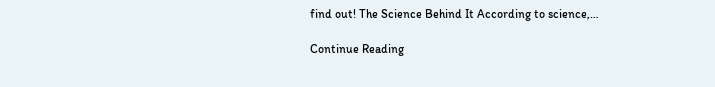find out! The Science Behind It According to science,…

Continue Reading